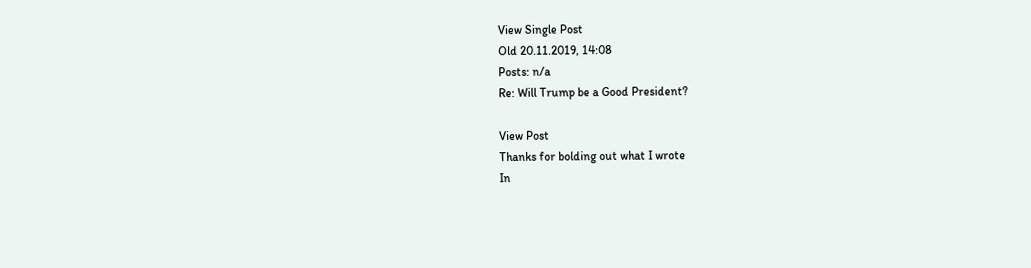View Single Post
Old 20.11.2019, 14:08
Posts: n/a
Re: Will Trump be a Good President?

View Post
Thanks for bolding out what I wrote
In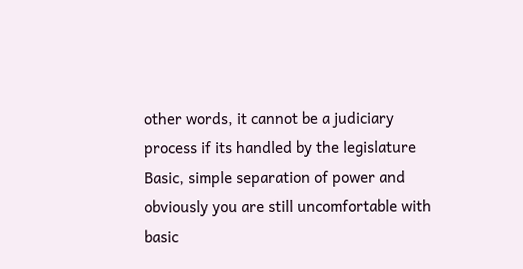other words, it cannot be a judiciary process if its handled by the legislature Basic, simple separation of power and obviously you are still uncomfortable with basic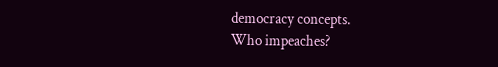democracy concepts.
Who impeaches?